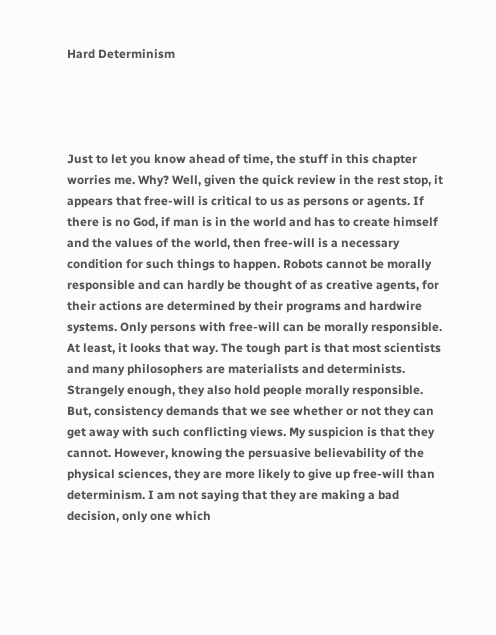Hard Determinism




Just to let you know ahead of time, the stuff in this chapter worries me. Why? Well, given the quick review in the rest stop, it appears that free-will is critical to us as persons or agents. If there is no God, if man is in the world and has to create himself and the values of the world, then free-will is a necessary condition for such things to happen. Robots cannot be morally responsible and can hardly be thought of as creative agents, for their actions are determined by their programs and hardwire systems. Only persons with free-will can be morally responsible. At least, it looks that way. The tough part is that most scientists and many philosophers are materialists and determinists. Strangely enough, they also hold people morally responsible. But, consistency demands that we see whether or not they can get away with such conflicting views. My suspicion is that they cannot. However, knowing the persuasive believability of the physical sciences, they are more likely to give up free-will than determinism. I am not saying that they are making a bad decision, only one which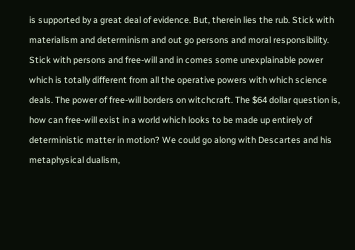is supported by a great deal of evidence. But, therein lies the rub. Stick with materialism and determinism and out go persons and moral responsibility. Stick with persons and free-will and in comes some unexplainable power which is totally different from all the operative powers with which science deals. The power of free-will borders on witchcraft. The $64 dollar question is, how can free-will exist in a world which looks to be made up entirely of deterministic matter in motion? We could go along with Descartes and his metaphysical dualism,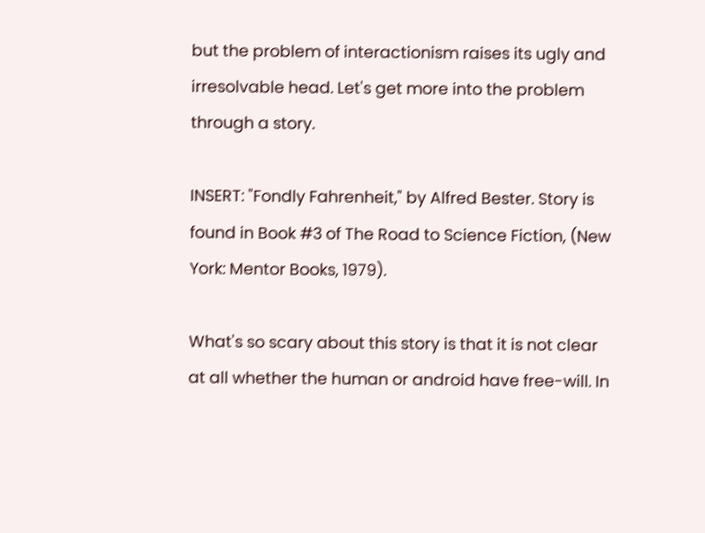but the problem of interactionism raises its ugly and irresolvable head. Let's get more into the problem through a story.

INSERT: "Fondly Fahrenheit," by Alfred Bester. Story is found in Book #3 of The Road to Science Fiction, (New York: Mentor Books, 1979).

What's so scary about this story is that it is not clear at all whether the human or android have free-will. In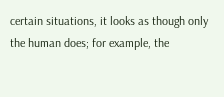certain situations, it looks as though only the human does; for example, the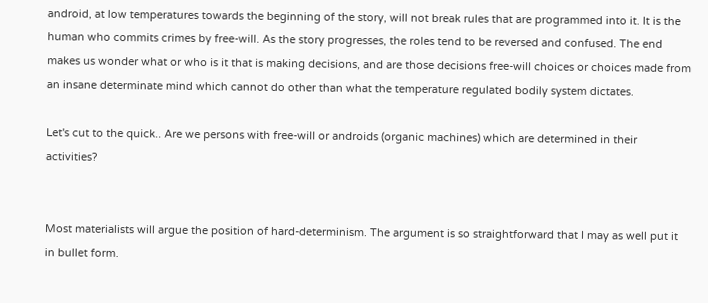android, at low temperatures towards the beginning of the story, will not break rules that are programmed into it. It is the human who commits crimes by free-will. As the story progresses, the roles tend to be reversed and confused. The end makes us wonder what or who is it that is making decisions, and are those decisions free-will choices or choices made from an insane determinate mind which cannot do other than what the temperature regulated bodily system dictates.

Let's cut to the quick.. Are we persons with free-will or androids (organic machines) which are determined in their activities?


Most materialists will argue the position of hard-determinism. The argument is so straightforward that I may as well put it in bullet form.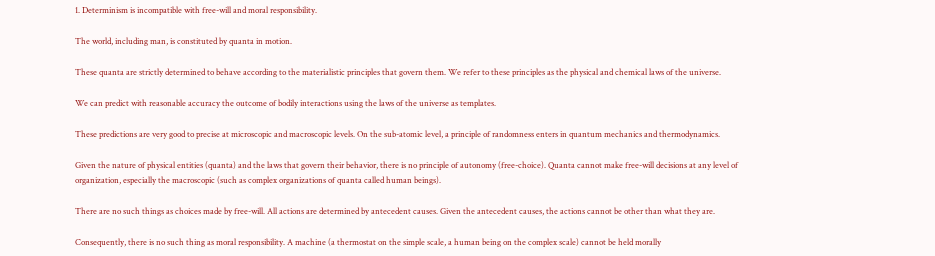1. Determinism is incompatible with free-will and moral responsibility.

The world, including man, is constituted by quanta in motion.

These quanta are strictly determined to behave according to the materialistic principles that govern them. We refer to these principles as the physical and chemical laws of the universe.

We can predict with reasonable accuracy the outcome of bodily interactions using the laws of the universe as templates.

These predictions are very good to precise at microscopic and macroscopic levels. On the sub-atomic level, a principle of randomness enters in quantum mechanics and thermodynamics.

Given the nature of physical entities (quanta) and the laws that govern their behavior, there is no principle of autonomy (free-choice). Quanta cannot make free-will decisions at any level of organization, especially the macroscopic (such as complex organizations of quanta called human beings).

There are no such things as choices made by free-will. All actions are determined by antecedent causes. Given the antecedent causes, the actions cannot be other than what they are.

Consequently, there is no such thing as moral responsibility. A machine (a thermostat on the simple scale, a human being on the complex scale) cannot be held morally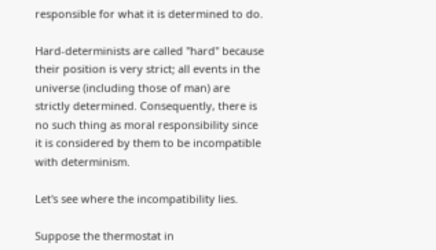responsible for what it is determined to do.

Hard-determinists are called "hard" because their position is very strict; all events in the universe (including those of man) are strictly determined. Consequently, there is no such thing as moral responsibility since it is considered by them to be incompatible with determinism.

Let's see where the incompatibility lies.

Suppose the thermostat in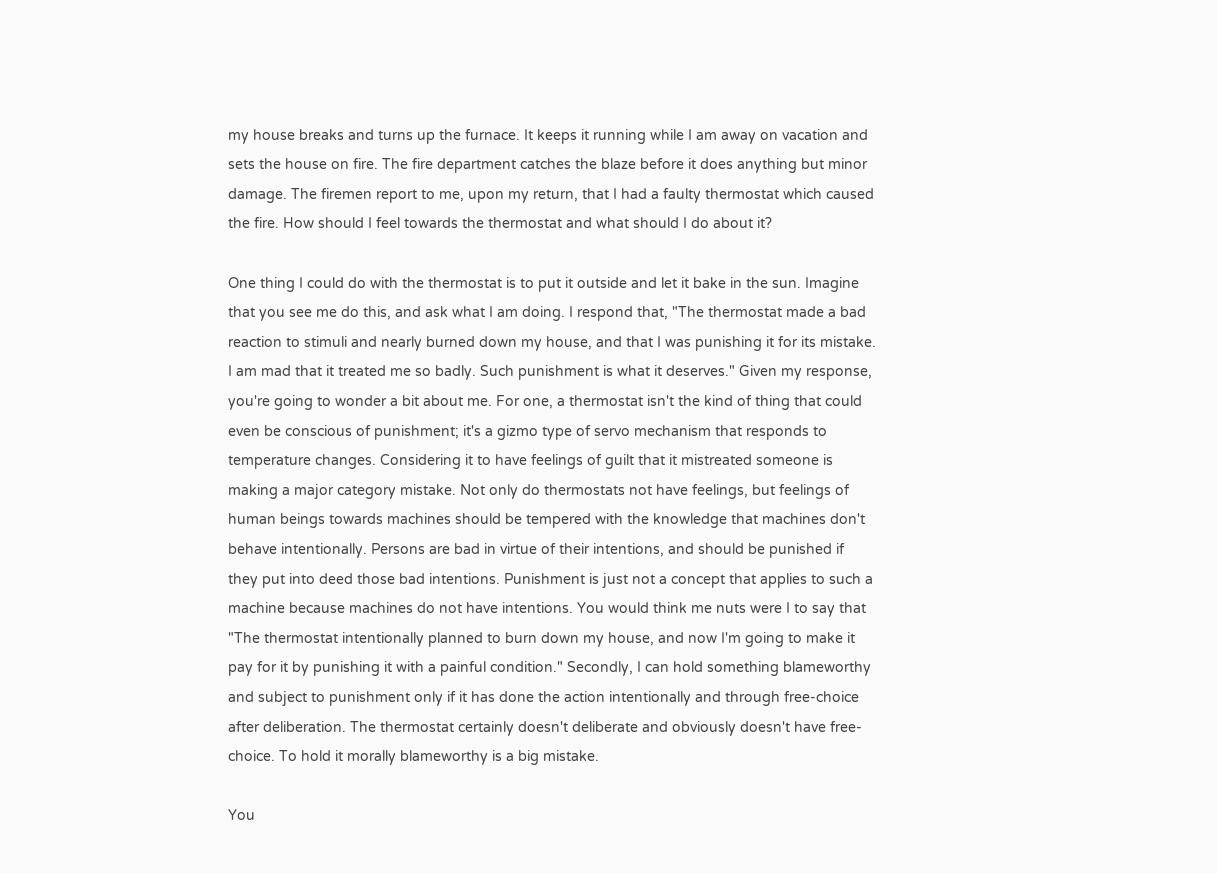my house breaks and turns up the furnace. It keeps it running while I am away on vacation and sets the house on fire. The fire department catches the blaze before it does anything but minor damage. The firemen report to me, upon my return, that I had a faulty thermostat which caused the fire. How should I feel towards the thermostat and what should I do about it?

One thing I could do with the thermostat is to put it outside and let it bake in the sun. Imagine that you see me do this, and ask what I am doing. I respond that, "The thermostat made a bad reaction to stimuli and nearly burned down my house, and that I was punishing it for its mistake. I am mad that it treated me so badly. Such punishment is what it deserves." Given my response, you're going to wonder a bit about me. For one, a thermostat isn't the kind of thing that could even be conscious of punishment; it's a gizmo type of servo mechanism that responds to temperature changes. Considering it to have feelings of guilt that it mistreated someone is making a major category mistake. Not only do thermostats not have feelings, but feelings of human beings towards machines should be tempered with the knowledge that machines don't behave intentionally. Persons are bad in virtue of their intentions, and should be punished if they put into deed those bad intentions. Punishment is just not a concept that applies to such a machine because machines do not have intentions. You would think me nuts were I to say that "The thermostat intentionally planned to burn down my house, and now I'm going to make it pay for it by punishing it with a painful condition." Secondly, I can hold something blameworthy and subject to punishment only if it has done the action intentionally and through free-choice after deliberation. The thermostat certainly doesn't deliberate and obviously doesn't have free-choice. To hold it morally blameworthy is a big mistake.

You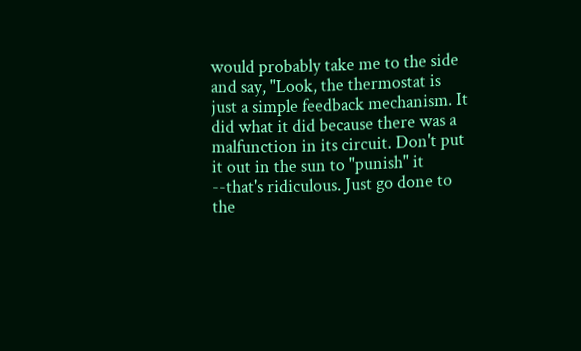would probably take me to the side and say, "Look, the thermostat is just a simple feedback mechanism. It did what it did because there was a malfunction in its circuit. Don't put it out in the sun to "punish" it --that's ridiculous. Just go done to the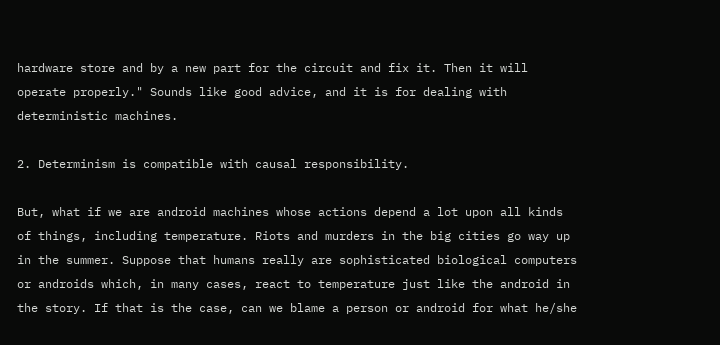hardware store and by a new part for the circuit and fix it. Then it will operate properly." Sounds like good advice, and it is for dealing with deterministic machines.

2. Determinism is compatible with causal responsibility.

But, what if we are android machines whose actions depend a lot upon all kinds of things, including temperature. Riots and murders in the big cities go way up in the summer. Suppose that humans really are sophisticated biological computers or androids which, in many cases, react to temperature just like the android in the story. If that is the case, can we blame a person or android for what he/she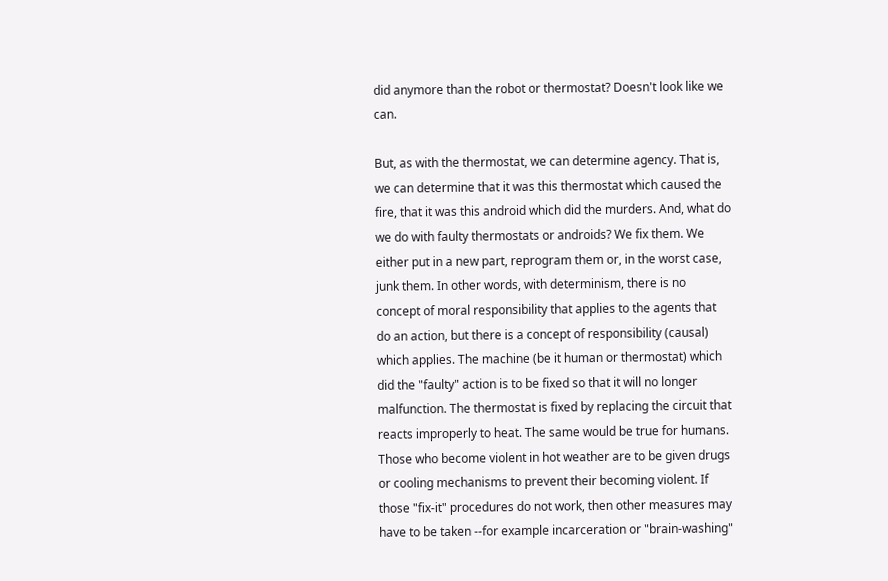did anymore than the robot or thermostat? Doesn't look like we can.

But, as with the thermostat, we can determine agency. That is, we can determine that it was this thermostat which caused the fire, that it was this android which did the murders. And, what do we do with faulty thermostats or androids? We fix them. We either put in a new part, reprogram them or, in the worst case, junk them. In other words, with determinism, there is no concept of moral responsibility that applies to the agents that do an action, but there is a concept of responsibility (causal) which applies. The machine (be it human or thermostat) which did the "faulty" action is to be fixed so that it will no longer malfunction. The thermostat is fixed by replacing the circuit that reacts improperly to heat. The same would be true for humans. Those who become violent in hot weather are to be given drugs or cooling mechanisms to prevent their becoming violent. If those "fix-it" procedures do not work, then other measures may have to be taken --for example incarceration or "brain-washing"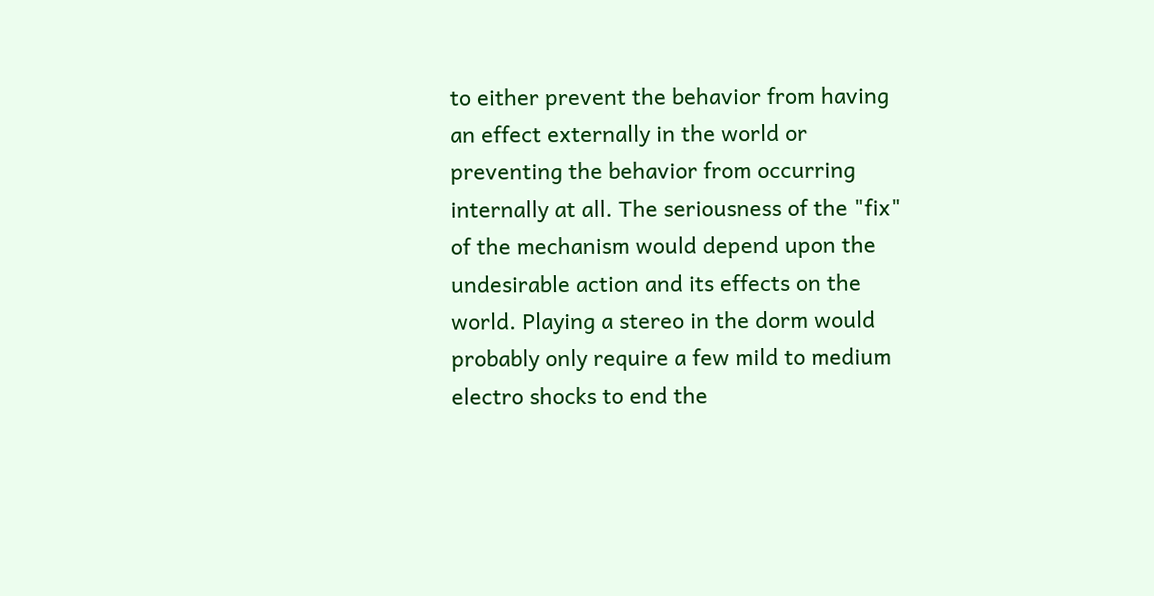to either prevent the behavior from having an effect externally in the world or preventing the behavior from occurring internally at all. The seriousness of the "fix" of the mechanism would depend upon the undesirable action and its effects on the world. Playing a stereo in the dorm would probably only require a few mild to medium electro shocks to end the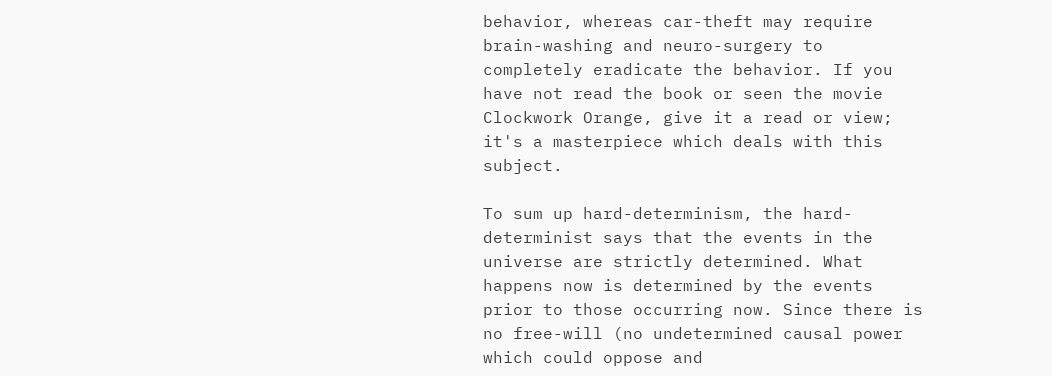behavior, whereas car-theft may require brain-washing and neuro-surgery to completely eradicate the behavior. If you have not read the book or seen the movie Clockwork Orange, give it a read or view; it's a masterpiece which deals with this subject.

To sum up hard-determinism, the hard-determinist says that the events in the universe are strictly determined. What happens now is determined by the events prior to those occurring now. Since there is no free-will (no undetermined causal power which could oppose and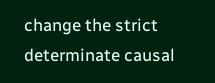change the strict determinate causal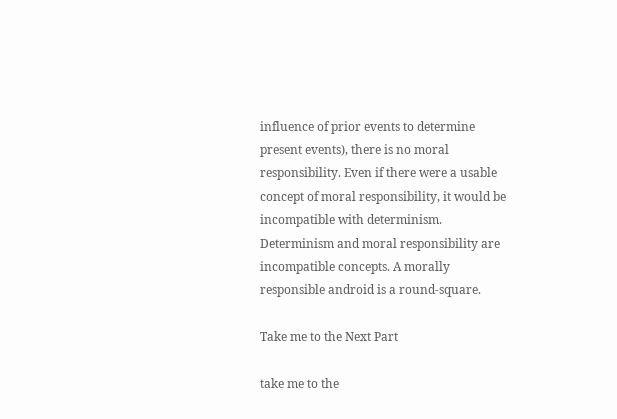influence of prior events to determine present events), there is no moral responsibility. Even if there were a usable concept of moral responsibility, it would be incompatible with determinism. Determinism and moral responsibility are incompatible concepts. A morally responsible android is a round-square.

Take me to the Next Part

take me to the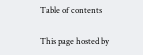Table of contents

This page hosted by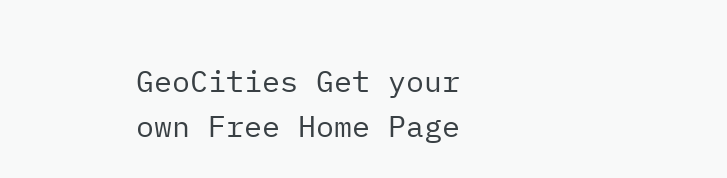GeoCities Get your own Free Home Page